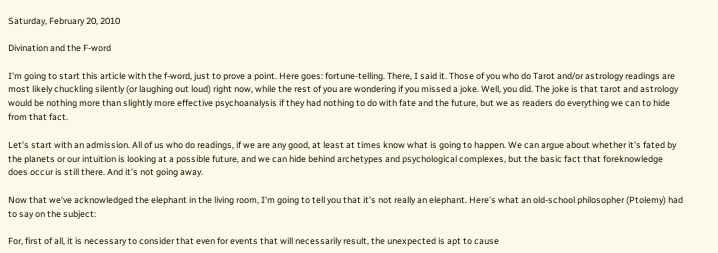Saturday, February 20, 2010

Divination and the F-word

I'm going to start this article with the f-word, just to prove a point. Here goes: fortune-telling. There, I said it. Those of you who do Tarot and/or astrology readings are most likely chuckling silently (or laughing out loud) right now, while the rest of you are wondering if you missed a joke. Well, you did. The joke is that tarot and astrology would be nothing more than slightly more effective psychoanalysis if they had nothing to do with fate and the future, but we as readers do everything we can to hide from that fact.

Let's start with an admission. All of us who do readings, if we are any good, at least at times know what is going to happen. We can argue about whether it's fated by the planets or our intuition is looking at a possible future, and we can hide behind archetypes and psychological complexes, but the basic fact that foreknowledge does occur is still there. And it's not going away.

Now that we've acknowledged the elephant in the living room, I'm going to tell you that it's not really an elephant. Here's what an old-school philosopher (Ptolemy) had to say on the subject:

For, first of all, it is necessary to consider that even for events that will necessarily result, the unexpected is apt to cause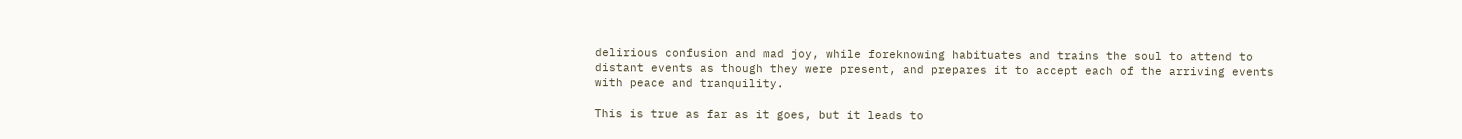delirious confusion and mad joy, while foreknowing habituates and trains the soul to attend to distant events as though they were present, and prepares it to accept each of the arriving events with peace and tranquility.

This is true as far as it goes, but it leads to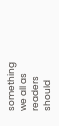something we all as readers should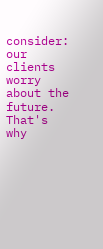consider: our clients worry about the future. That's why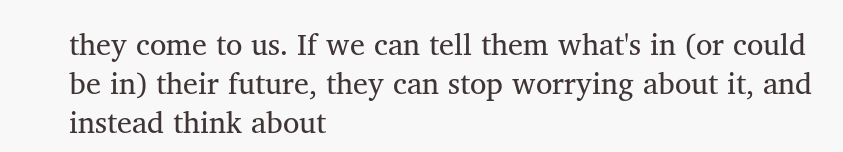they come to us. If we can tell them what's in (or could be in) their future, they can stop worrying about it, and instead think about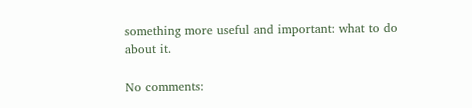something more useful and important: what to do about it.

No comments: